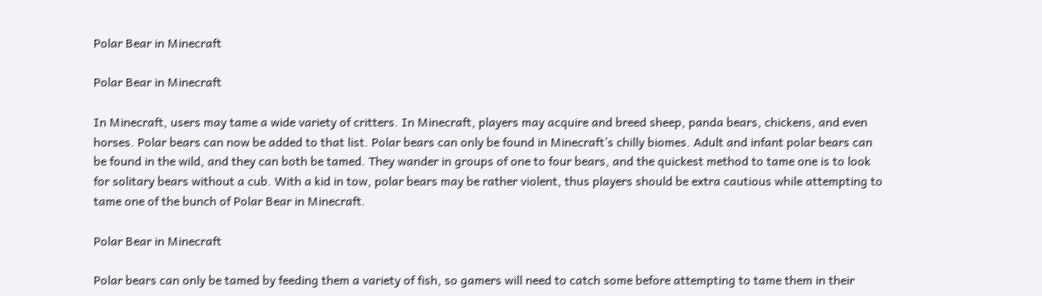Polar Bear in Minecraft

Polar Bear in Minecraft

In Minecraft, users may tame a wide variety of critters. In Minecraft, players may acquire and breed sheep, panda bears, chickens, and even horses. Polar bears can now be added to that list. Polar bears can only be found in Minecraft’s chilly biomes. Adult and infant polar bears can be found in the wild, and they can both be tamed. They wander in groups of one to four bears, and the quickest method to tame one is to look for solitary bears without a cub. With a kid in tow, polar bears may be rather violent, thus players should be extra cautious while attempting to tame one of the bunch of Polar Bear in Minecraft.

Polar Bear in Minecraft

Polar bears can only be tamed by feeding them a variety of fish, so gamers will need to catch some before attempting to tame them in their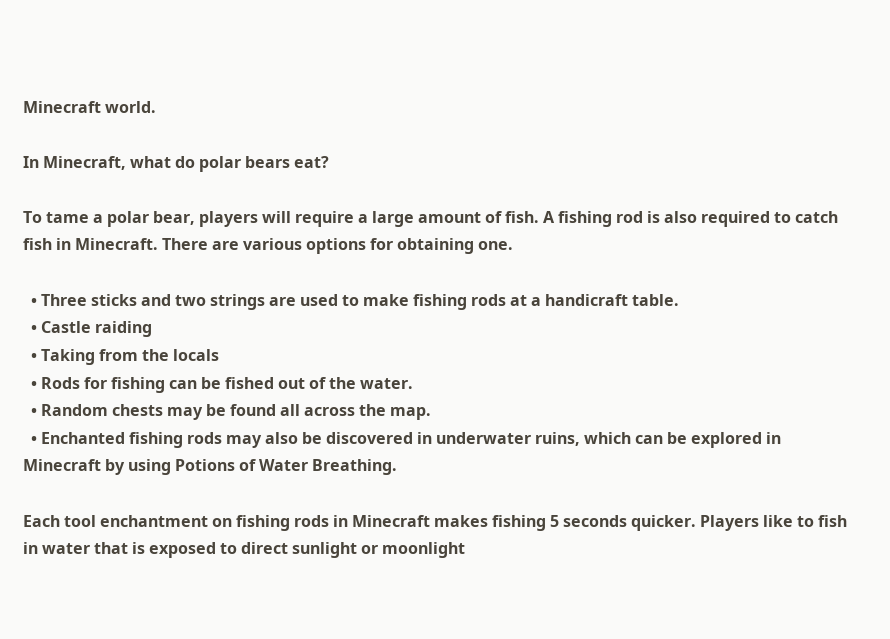Minecraft world.

In Minecraft, what do polar bears eat?

To tame a polar bear, players will require a large amount of fish. A fishing rod is also required to catch fish in Minecraft. There are various options for obtaining one.

  • Three sticks and two strings are used to make fishing rods at a handicraft table.
  • Castle raiding
  • Taking from the locals
  • Rods for fishing can be fished out of the water.
  • Random chests may be found all across the map.
  • Enchanted fishing rods may also be discovered in underwater ruins, which can be explored in Minecraft by using Potions of Water Breathing.

Each tool enchantment on fishing rods in Minecraft makes fishing 5 seconds quicker. Players like to fish in water that is exposed to direct sunlight or moonlight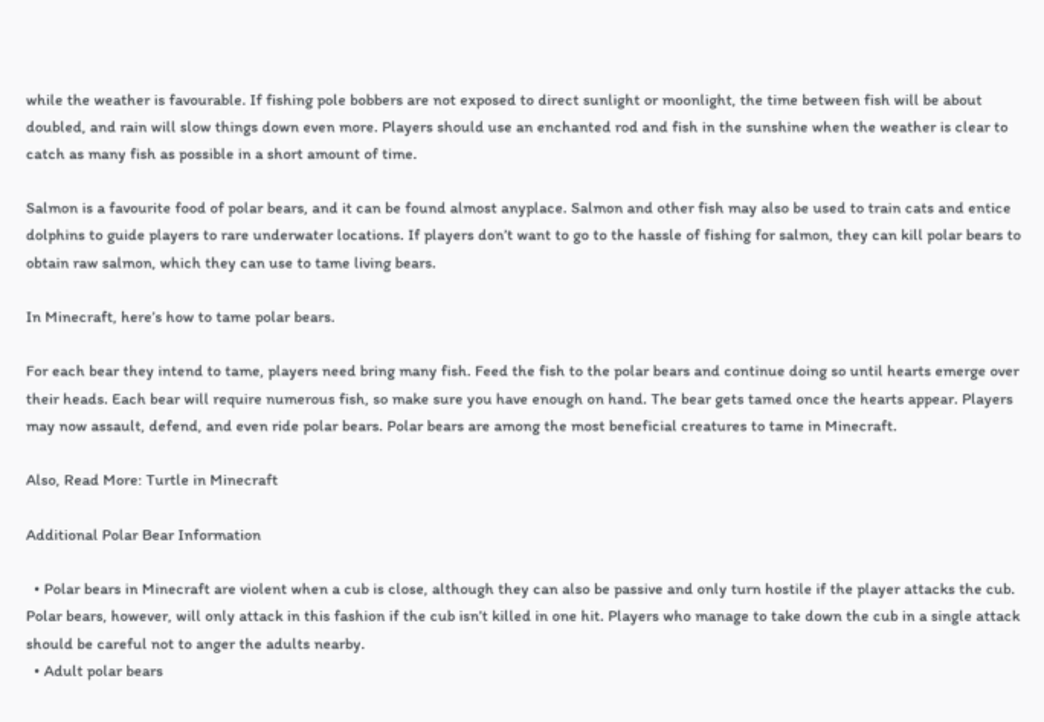while the weather is favourable. If fishing pole bobbers are not exposed to direct sunlight or moonlight, the time between fish will be about doubled, and rain will slow things down even more. Players should use an enchanted rod and fish in the sunshine when the weather is clear to catch as many fish as possible in a short amount of time.

Salmon is a favourite food of polar bears, and it can be found almost anyplace. Salmon and other fish may also be used to train cats and entice dolphins to guide players to rare underwater locations. If players don’t want to go to the hassle of fishing for salmon, they can kill polar bears to obtain raw salmon, which they can use to tame living bears.

In Minecraft, here’s how to tame polar bears.

For each bear they intend to tame, players need bring many fish. Feed the fish to the polar bears and continue doing so until hearts emerge over their heads. Each bear will require numerous fish, so make sure you have enough on hand. The bear gets tamed once the hearts appear. Players may now assault, defend, and even ride polar bears. Polar bears are among the most beneficial creatures to tame in Minecraft.

Also, Read More: Turtle in Minecraft

Additional Polar Bear Information

  • Polar bears in Minecraft are violent when a cub is close, although they can also be passive and only turn hostile if the player attacks the cub. Polar bears, however, will only attack in this fashion if the cub isn’t killed in one hit. Players who manage to take down the cub in a single attack should be careful not to anger the adults nearby.
  • Adult polar bears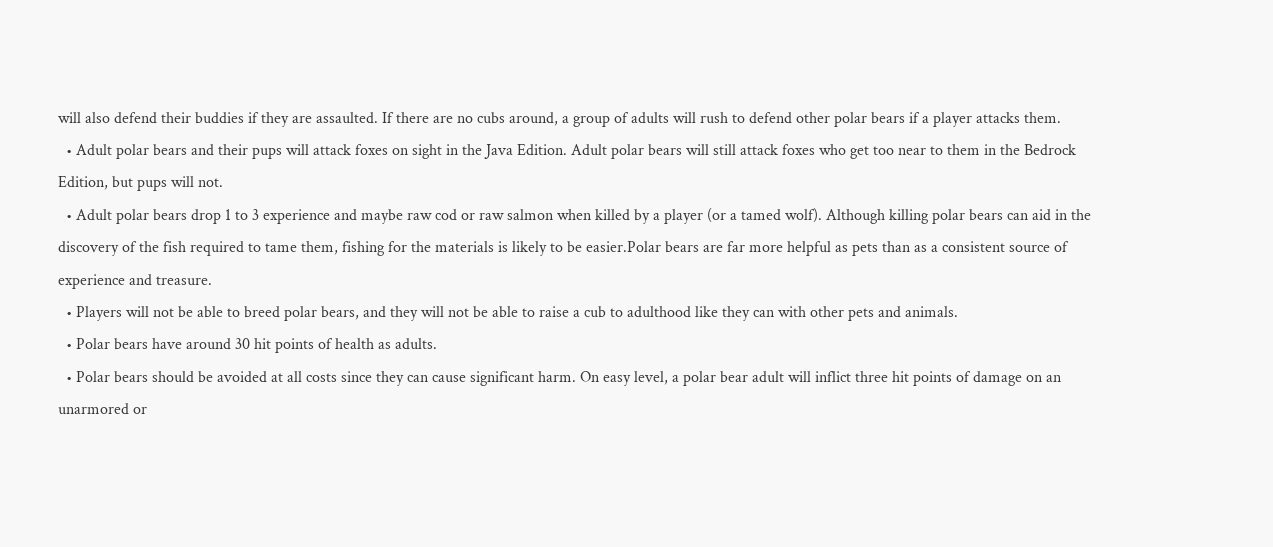will also defend their buddies if they are assaulted. If there are no cubs around, a group of adults will rush to defend other polar bears if a player attacks them.
  • Adult polar bears and their pups will attack foxes on sight in the Java Edition. Adult polar bears will still attack foxes who get too near to them in the Bedrock Edition, but pups will not.
  • Adult polar bears drop 1 to 3 experience and maybe raw cod or raw salmon when killed by a player (or a tamed wolf). Although killing polar bears can aid in the discovery of the fish required to tame them, fishing for the materials is likely to be easier.Polar bears are far more helpful as pets than as a consistent source of experience and treasure.
  • Players will not be able to breed polar bears, and they will not be able to raise a cub to adulthood like they can with other pets and animals.
  • Polar bears have around 30 hit points of health as adults.
  • Polar bears should be avoided at all costs since they can cause significant harm. On easy level, a polar bear adult will inflict three hit points of damage on an unarmored or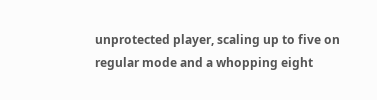unprotected player, scaling up to five on regular mode and a whopping eight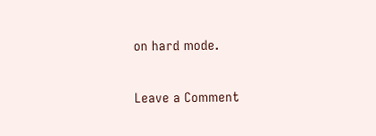on hard mode.

Leave a Comment